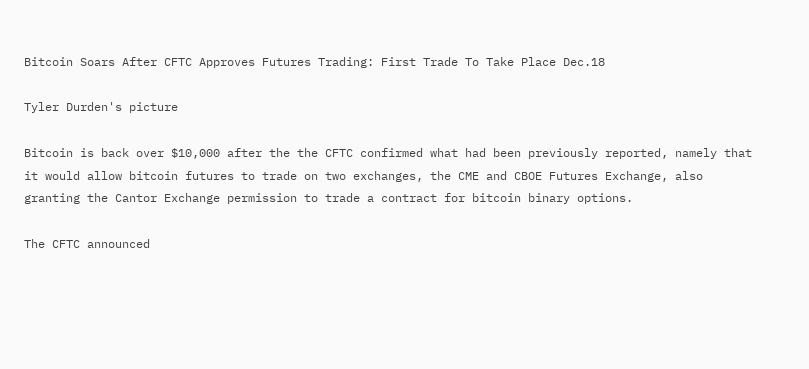Bitcoin Soars After CFTC Approves Futures Trading: First Trade To Take Place Dec.18

Tyler Durden's picture

Bitcoin is back over $10,000 after the the CFTC confirmed what had been previously reported, namely that it would allow bitcoin futures to trade on two exchanges, the CME and CBOE Futures Exchange, also granting the Cantor Exchange permission to trade a contract for bitcoin binary options.

The CFTC announced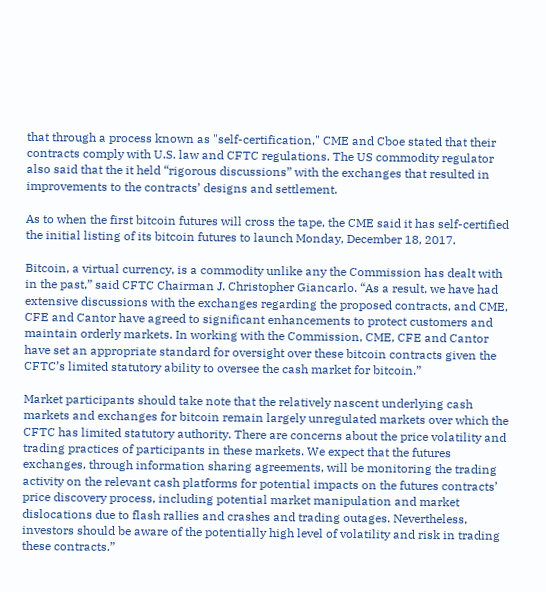that through a process known as "self-certification," CME and Cboe stated that their contracts comply with U.S. law and CFTC regulations. The US commodity regulator also said that the it held “rigorous discussions” with the exchanges that resulted in improvements to the contracts’ designs and settlement.

As to when the first bitcoin futures will cross the tape, the CME said it has self-certified the initial listing of its bitcoin futures to launch Monday, December 18, 2017.

Bitcoin, a virtual currency, is a commodity unlike any the Commission has dealt with in the past,” said CFTC Chairman J. Christopher Giancarlo. “As a result, we have had extensive discussions with the exchanges regarding the proposed contracts, and CME, CFE and Cantor have agreed to significant enhancements to protect customers and maintain orderly markets. In working with the Commission, CME, CFE and Cantor have set an appropriate standard for oversight over these bitcoin contracts given the CFTC’s limited statutory ability to oversee the cash market for bitcoin.”

Market participants should take note that the relatively nascent underlying cash markets and exchanges for bitcoin remain largely unregulated markets over which the CFTC has limited statutory authority. There are concerns about the price volatility and trading practices of participants in these markets. We expect that the futures exchanges, through information sharing agreements, will be monitoring the trading activity on the relevant cash platforms for potential impacts on the futures contracts’ price discovery process, including potential market manipulation and market dislocations due to flash rallies and crashes and trading outages. Nevertheless, investors should be aware of the potentially high level of volatility and risk in trading these contracts.”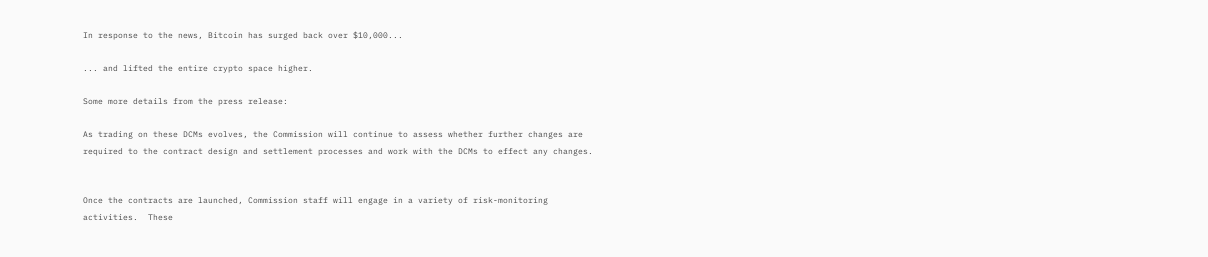In response to the news, Bitcoin has surged back over $10,000...

... and lifted the entire crypto space higher.

Some more details from the press release:

As trading on these DCMs evolves, the Commission will continue to assess whether further changes are required to the contract design and settlement processes and work with the DCMs to effect any changes.


Once the contracts are launched, Commission staff will engage in a variety of risk-monitoring activities.  These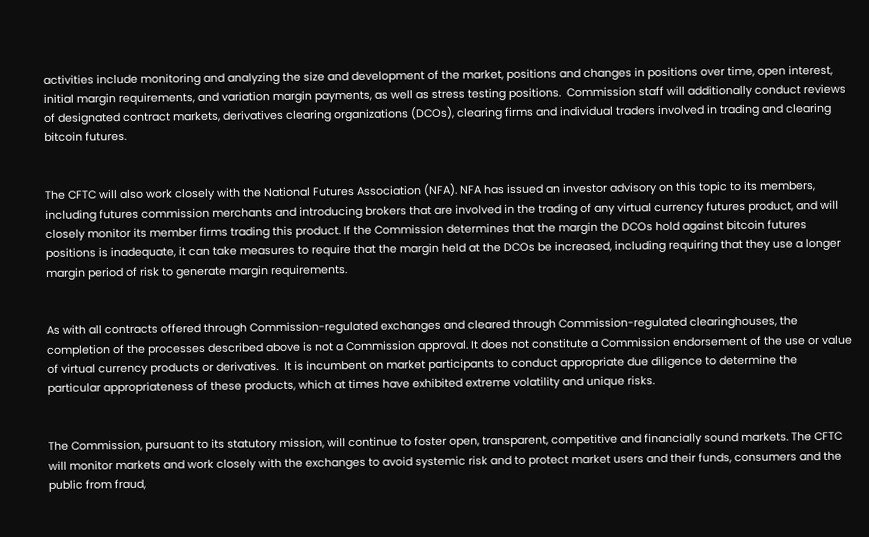activities include monitoring and analyzing the size and development of the market, positions and changes in positions over time, open interest, initial margin requirements, and variation margin payments, as well as stress testing positions.  Commission staff will additionally conduct reviews of designated contract markets, derivatives clearing organizations (DCOs), clearing firms and individual traders involved in trading and clearing bitcoin futures.


The CFTC will also work closely with the National Futures Association (NFA). NFA has issued an investor advisory on this topic to its members, including futures commission merchants and introducing brokers that are involved in the trading of any virtual currency futures product, and will closely monitor its member firms trading this product. If the Commission determines that the margin the DCOs hold against bitcoin futures positions is inadequate, it can take measures to require that the margin held at the DCOs be increased, including requiring that they use a longer margin period of risk to generate margin requirements.


As with all contracts offered through Commission-regulated exchanges and cleared through Commission-regulated clearinghouses, the completion of the processes described above is not a Commission approval. It does not constitute a Commission endorsement of the use or value of virtual currency products or derivatives.  It is incumbent on market participants to conduct appropriate due diligence to determine the particular appropriateness of these products, which at times have exhibited extreme volatility and unique risks.


The Commission, pursuant to its statutory mission, will continue to foster open, transparent, competitive and financially sound markets. The CFTC will monitor markets and work closely with the exchanges to avoid systemic risk and to protect market users and their funds, consumers and the public from fraud,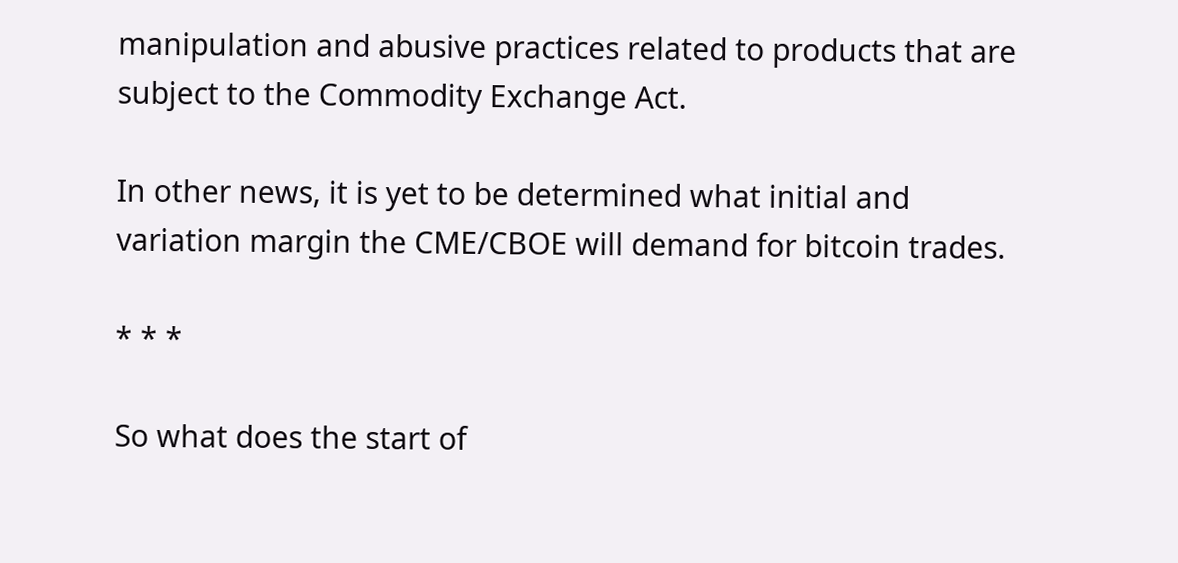manipulation and abusive practices related to products that are subject to the Commodity Exchange Act.

In other news, it is yet to be determined what initial and variation margin the CME/CBOE will demand for bitcoin trades.

* * *

So what does the start of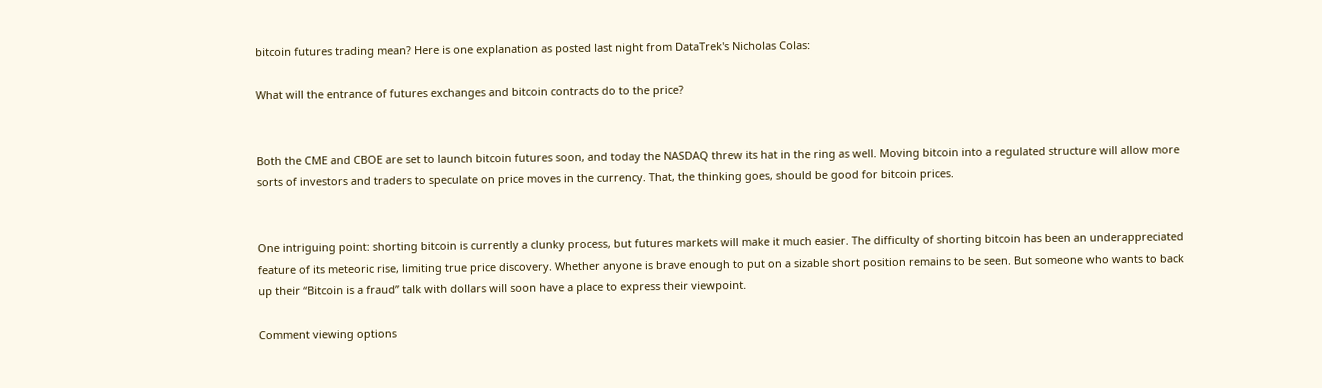bitcoin futures trading mean? Here is one explanation as posted last night from DataTrek's Nicholas Colas:

What will the entrance of futures exchanges and bitcoin contracts do to the price?


Both the CME and CBOE are set to launch bitcoin futures soon, and today the NASDAQ threw its hat in the ring as well. Moving bitcoin into a regulated structure will allow more sorts of investors and traders to speculate on price moves in the currency. That, the thinking goes, should be good for bitcoin prices.


One intriguing point: shorting bitcoin is currently a clunky process, but futures markets will make it much easier. The difficulty of shorting bitcoin has been an underappreciated feature of its meteoric rise, limiting true price discovery. Whether anyone is brave enough to put on a sizable short position remains to be seen. But someone who wants to back up their “Bitcoin is a fraud” talk with dollars will soon have a place to express their viewpoint.

Comment viewing options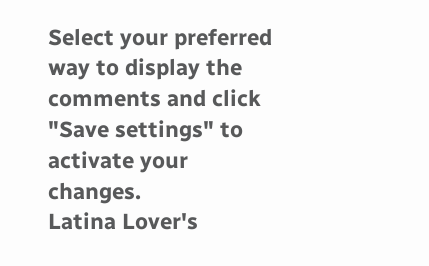Select your preferred way to display the comments and click "Save settings" to activate your changes.
Latina Lover's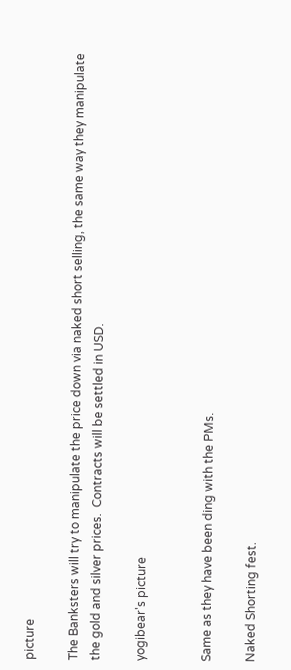picture

The Banksters will try to manipulate the price down via naked short selling, the same way they manipulate the gold and silver prices.  Contracts will be settled in USD.

yogibear's picture


Same as they have been ding with the PMs.

Naked Shorting fest.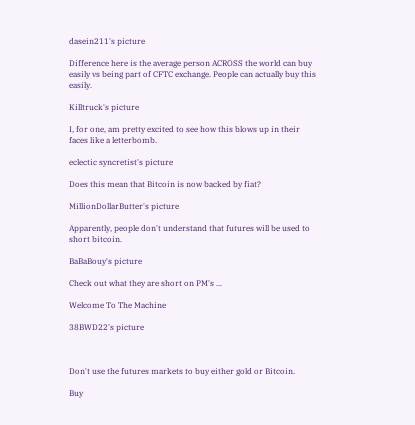dasein211's picture

Difference here is the average person ACROSS the world can buy easily vs being part of CFTC exchange. People can actually buy this easily.

Killtruck's picture

I, for one, am pretty excited to see how this blows up in their faces like a letterbomb.

eclectic syncretist's picture

Does this mean that Bitcoin is now backed by fiat?

MillionDollarButter's picture

Apparently, people don't understand that futures will be used to short bitcoin.

BaBaBouy's picture

Check out what they are short on PM's ...

Welcome To The Machine

38BWD22's picture



Don't use the futures markets to buy either gold or Bitcoin.

Buy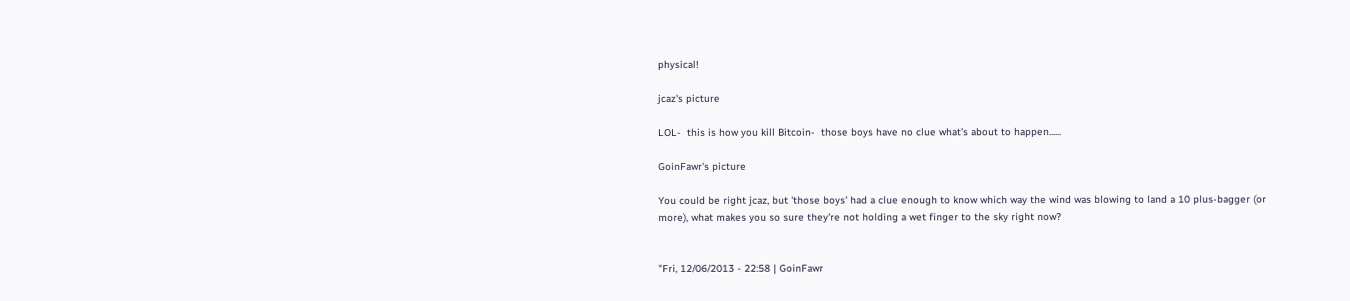physical!

jcaz's picture

LOL-  this is how you kill Bitcoin-  those boys have no clue what's about to happen......

GoinFawr's picture

You could be right jcaz, but 'those boys' had a clue enough to know which way the wind was blowing to land a 10 plus-bagger (or more), what makes you so sure they're not holding a wet finger to the sky right now?


"Fri, 12/06/2013 - 22:58 | GoinFawr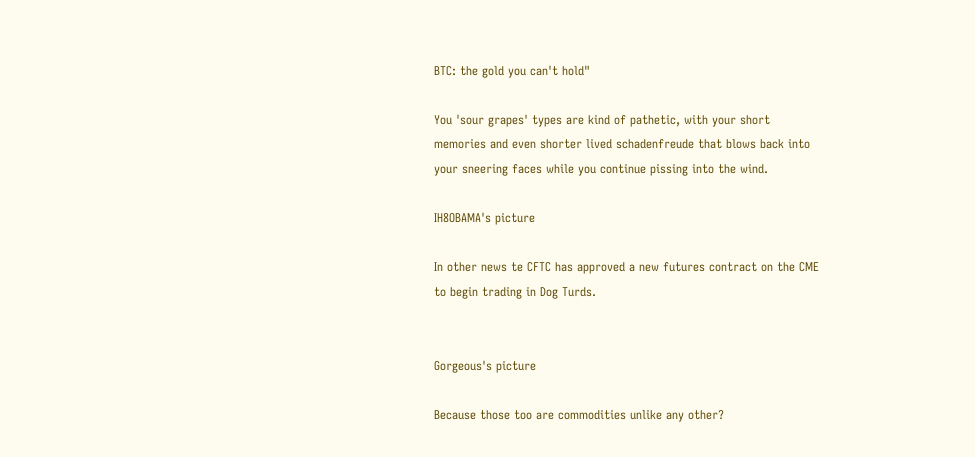BTC: the gold you can't hold"

You 'sour grapes' types are kind of pathetic, with your short memories and even shorter lived schadenfreude that blows back into your sneering faces while you continue pissing into the wind.

IH8OBAMA's picture

In other news te CFTC has approved a new futures contract on the CME to begin trading in Dog Turds.


Gorgeous's picture

Because those too are commodities unlike any other?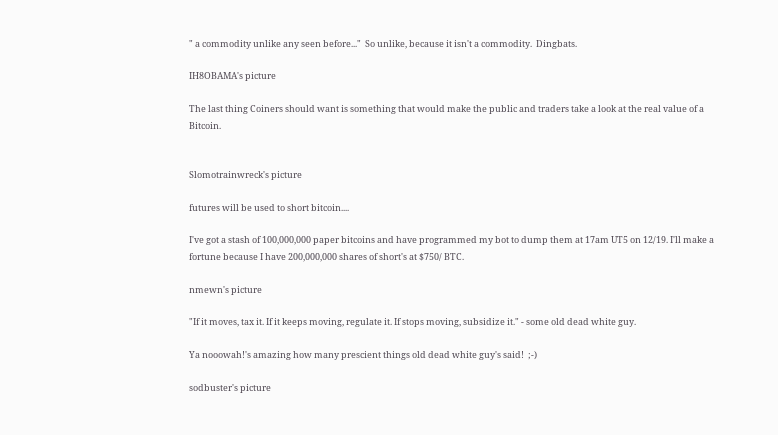" a commodity unlike any seen before..."  So unlike, because it isn't a commodity.  Dingbats.

IH8OBAMA's picture

The last thing Coiners should want is something that would make the public and traders take a look at the real value of a Bitcoin.


Slomotrainwreck's picture

futures will be used to short bitcoin....

I've got a stash of 100,000,000 paper bitcoins and have programmed my bot to dump them at 17am UT5 on 12/19. I'll make a fortune because I have 200,000,000 shares of short's at $750/ BTC.

nmewn's picture

"If it moves, tax it. If it keeps moving, regulate it. If stops moving, subsidize it." - some old dead white guy.

Ya nooowah!'s amazing how many prescient things old dead white guy's said!  ;-)

sodbuster's picture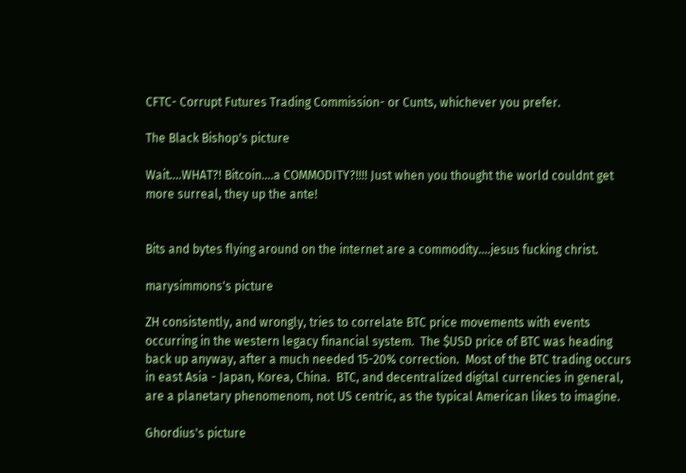CFTC- Corrupt Futures Trading Commission- or Cunts, whichever you prefer.

The Black Bishop's picture

Wait....WHAT?! Bitcoin....a COMMODITY?!!!! Just when you thought the world couldnt get more surreal, they up the ante!


Bits and bytes flying around on the internet are a commodity....jesus fucking christ.

marysimmons's picture

ZH consistently, and wrongly, tries to correlate BTC price movements with events occurring in the western legacy financial system.  The $USD price of BTC was heading back up anyway, after a much needed 15-20% correction.  Most of the BTC trading occurs in east Asia - Japan, Korea, China.  BTC, and decentralized digital currencies in general, are a planetary phenomenom, not US centric, as the typical American likes to imagine.

Ghordius's picture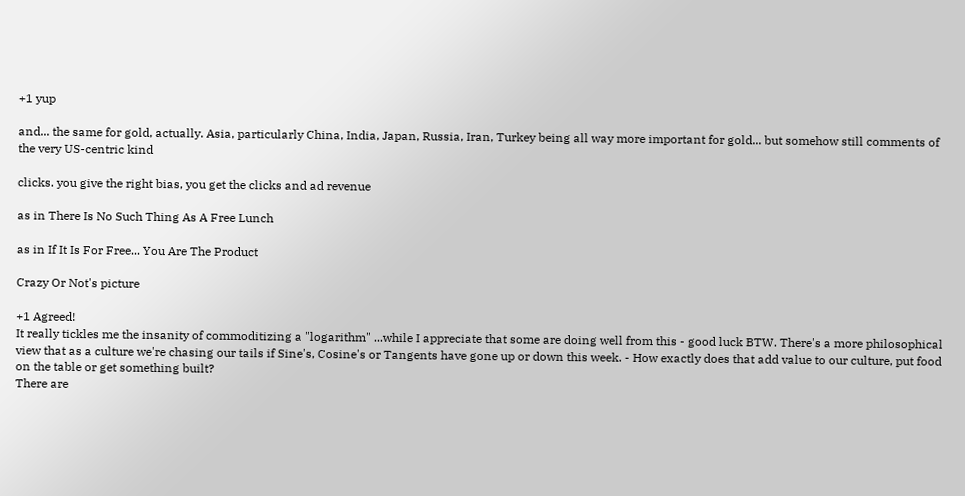+1 yup

and... the same for gold, actually. Asia, particularly China, India, Japan, Russia, Iran, Turkey being all way more important for gold... but somehow still comments of the very US-centric kind

clicks. you give the right bias, you get the clicks and ad revenue

as in There Is No Such Thing As A Free Lunch

as in If It Is For Free... You Are The Product

Crazy Or Not's picture

+1 Agreed!
It really tickles me the insanity of commoditizing a "logarithm" ...while I appreciate that some are doing well from this - good luck BTW. There's a more philosophical view that as a culture we're chasing our tails if Sine's, Cosine's or Tangents have gone up or down this week. - How exactly does that add value to our culture, put food on the table or get something built?
There are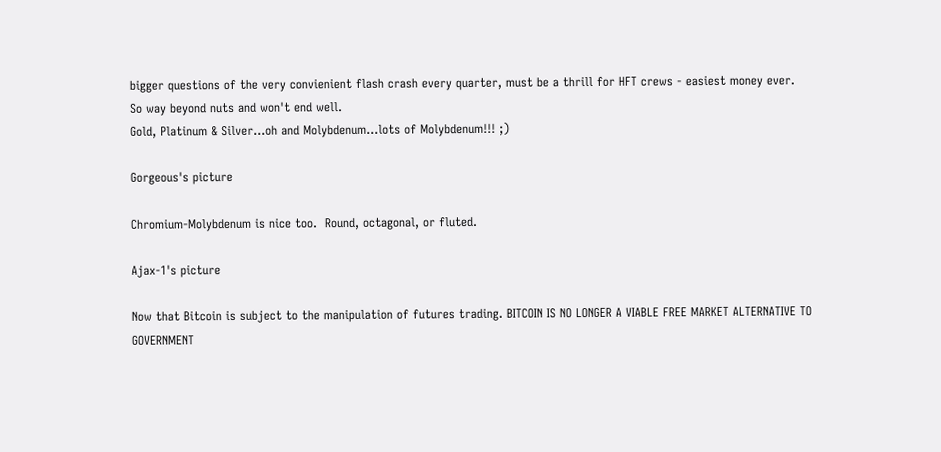bigger questions of the very convienient flash crash every quarter, must be a thrill for HFT crews - easiest money ever.
So way beyond nuts and won't end well.
Gold, Platinum & Silver...oh and Molybdenum...lots of Molybdenum!!! ;)

Gorgeous's picture

Chromium-Molybdenum is nice too.  Round, octagonal, or fluted.

Ajax-1's picture

Now that Bitcoin is subject to the manipulation of futures trading. BITCOIN IS NO LONGER A VIABLE FREE MARKET ALTERNATIVE TO GOVERNMENT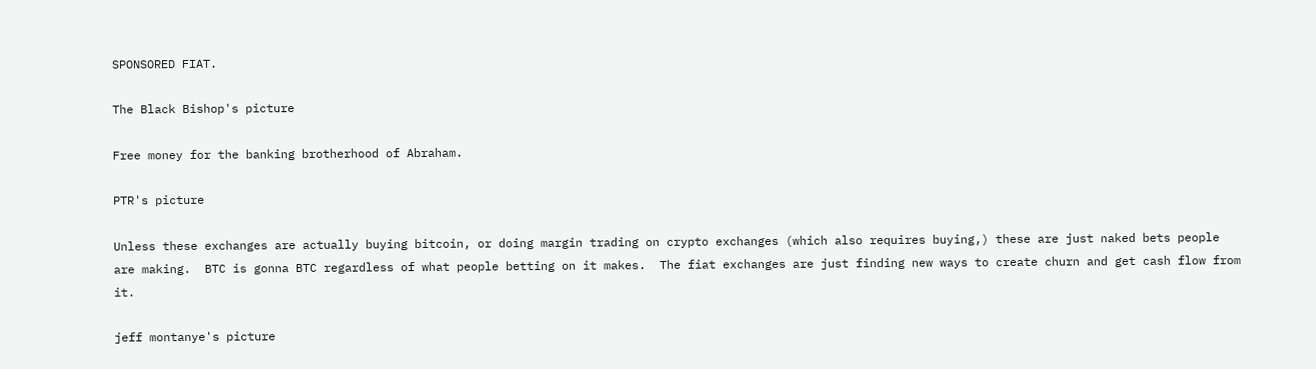SPONSORED FIAT.

The Black Bishop's picture

Free money for the banking brotherhood of Abraham.

PTR's picture

Unless these exchanges are actually buying bitcoin, or doing margin trading on crypto exchanges (which also requires buying,) these are just naked bets people are making.  BTC is gonna BTC regardless of what people betting on it makes.  The fiat exchanges are just finding new ways to create churn and get cash flow from it.

jeff montanye's picture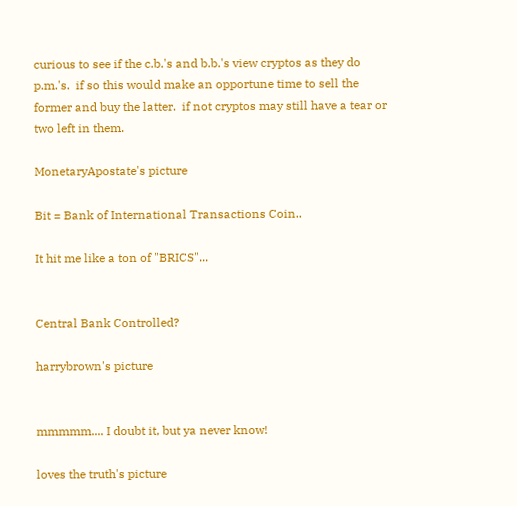curious to see if the c.b.'s and b.b.'s view cryptos as they do p.m.'s.  if so this would make an opportune time to sell the former and buy the latter.  if not cryptos may still have a tear or two left in them.

MonetaryApostate's picture

Bit = Bank of International Transactions Coin..

It hit me like a ton of "BRICS"...


Central Bank Controlled?

harrybrown's picture


mmmmm.... I doubt it, but ya never know!

loves the truth's picture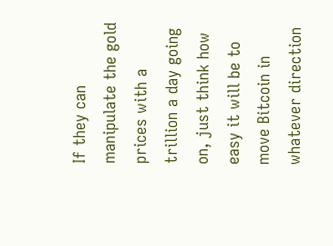If they can manipulate the gold prices with a trillion a day going on, just think how easy it will be to move Bitcoin in whatever direction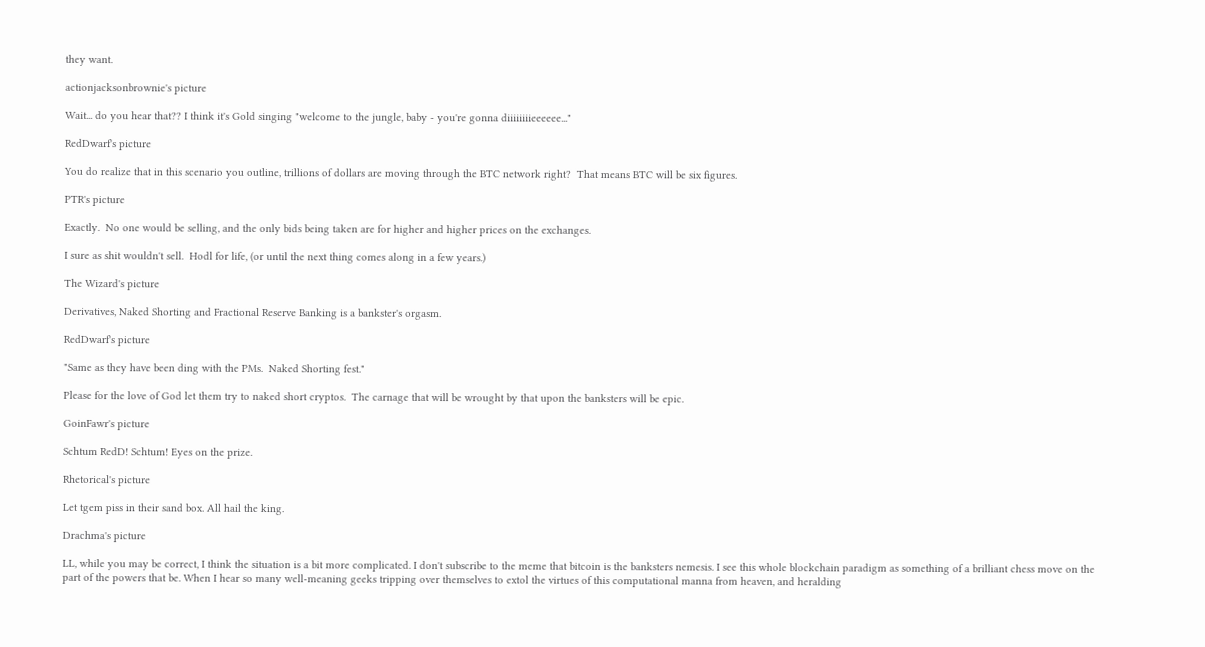they want.

actionjacksonbrownie's picture

Wait... do you hear that?? I think it's Gold singing "welcome to the jungle, baby - you're gonna diiiiiiiieeeeee..."

RedDwarf's picture

You do realize that in this scenario you outline, trillions of dollars are moving through the BTC network right?  That means BTC will be six figures.

PTR's picture

Exactly.  No one would be selling, and the only bids being taken are for higher and higher prices on the exchanges.

I sure as shit wouldn't sell.  Hodl for life, (or until the next thing comes along in a few years.)

The Wizard's picture

Derivatives, Naked Shorting and Fractional Reserve Banking is a bankster's orgasm.

RedDwarf's picture

"Same as they have been ding with the PMs.  Naked Shorting fest."

Please for the love of God let them try to naked short cryptos.  The carnage that will be wrought by that upon the banksters will be epic.

GoinFawr's picture

Schtum RedD! Schtum! Eyes on the prize.

Rhetorical's picture

Let tgem piss in their sand box. All hail the king.

Drachma's picture

LL, while you may be correct, I think the situation is a bit more complicated. I don't subscribe to the meme that bitcoin is the banksters nemesis. I see this whole blockchain paradigm as something of a brilliant chess move on the part of the powers that be. When I hear so many well-meaning geeks tripping over themselves to extol the virtues of this computational manna from heaven, and heralding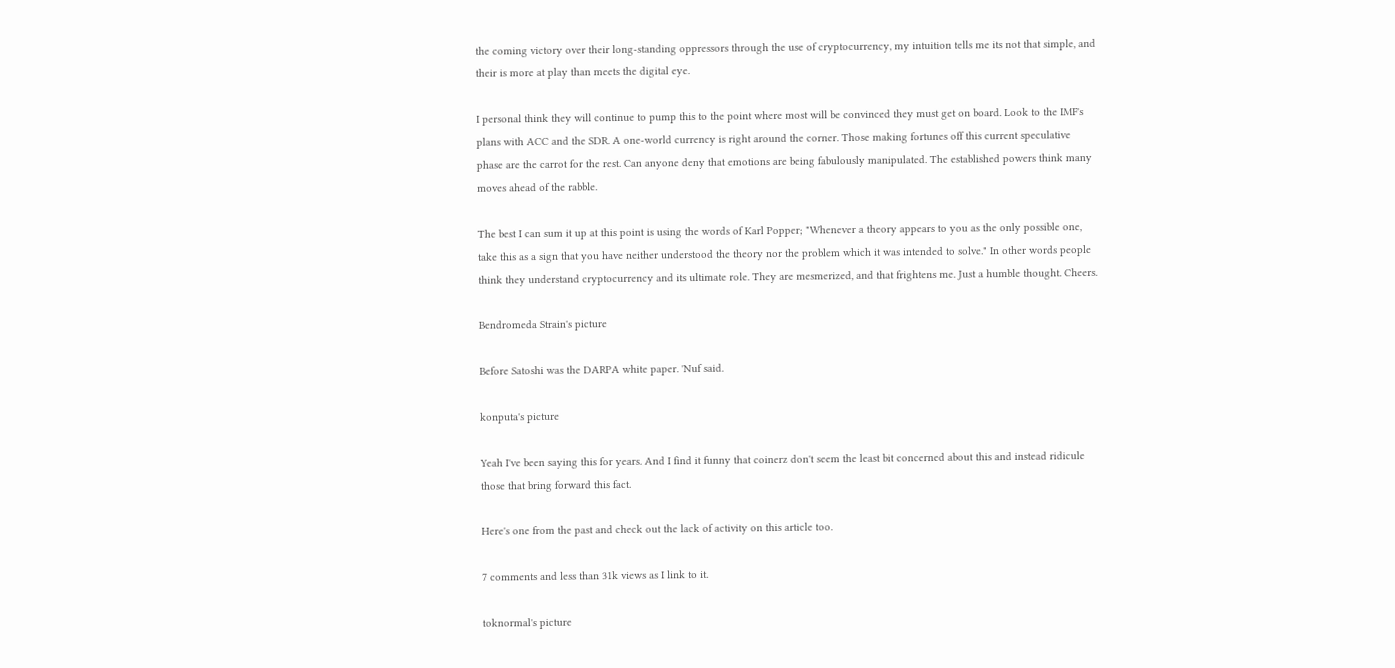the coming victory over their long-standing oppressors through the use of cryptocurrency, my intuition tells me its not that simple, and their is more at play than meets the digital eye.

I personal think they will continue to pump this to the point where most will be convinced they must get on board. Look to the IMF's plans with ACC and the SDR. A one-world currency is right around the corner. Those making fortunes off this current speculative phase are the carrot for the rest. Can anyone deny that emotions are being fabulously manipulated. The established powers think many moves ahead of the rabble.

The best I can sum it up at this point is using the words of Karl Popper; "Whenever a theory appears to you as the only possible one, take this as a sign that you have neither understood the theory nor the problem which it was intended to solve." In other words people think they understand cryptocurrency and its ultimate role. They are mesmerized, and that frightens me. Just a humble thought. Cheers.

Bendromeda Strain's picture

Before Satoshi was the DARPA white paper. 'Nuf said.

konputa's picture

Yeah I've been saying this for years. And I find it funny that coinerz don't seem the least bit concerned about this and instead ridicule those that bring forward this fact.

Here's one from the past and check out the lack of activity on this article too.

7 comments and less than 31k views as I link to it.

toknormal's picture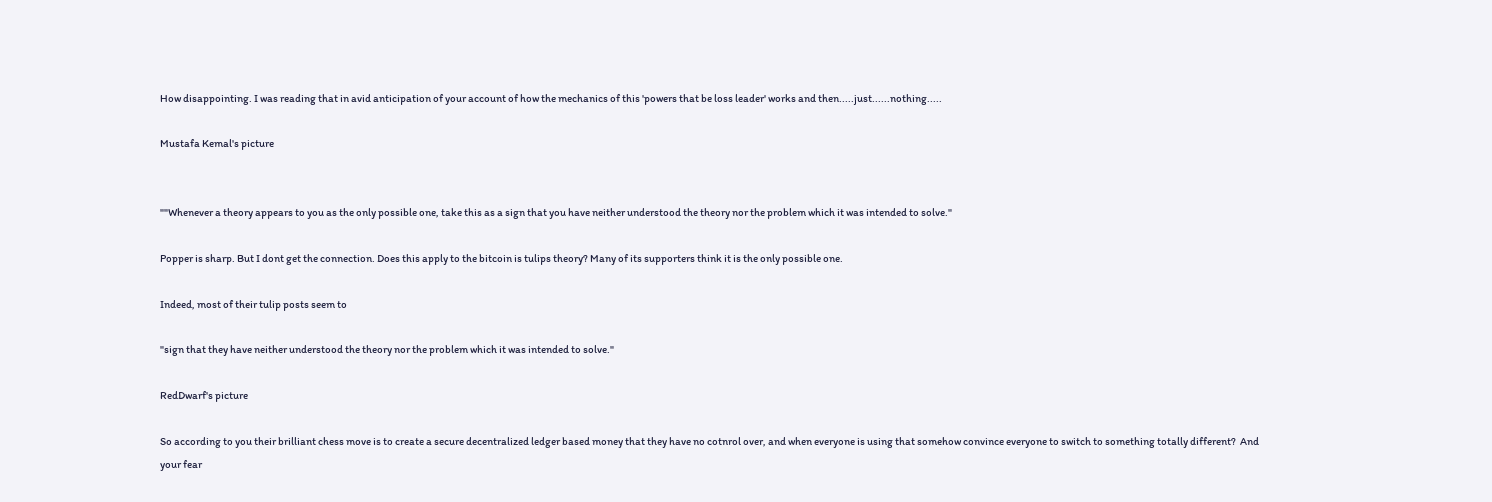How disappointing. I was reading that in avid anticipation of your account of how the mechanics of this 'powers that be loss leader' works and then.....just......nothing.....

Mustafa Kemal's picture


""Whenever a theory appears to you as the only possible one, take this as a sign that you have neither understood the theory nor the problem which it was intended to solve."

Popper is sharp. But I dont get the connection. Does this apply to the bitcoin is tulips theory? Many of its supporters think it is the only possible one.

Indeed, most of their tulip posts seem to

"sign that they have neither understood the theory nor the problem which it was intended to solve."

RedDwarf's picture

So according to you their brilliant chess move is to create a secure decentralized ledger based money that they have no cotnrol over, and when everyone is using that somehow convince everyone to switch to something totally different?  And your fear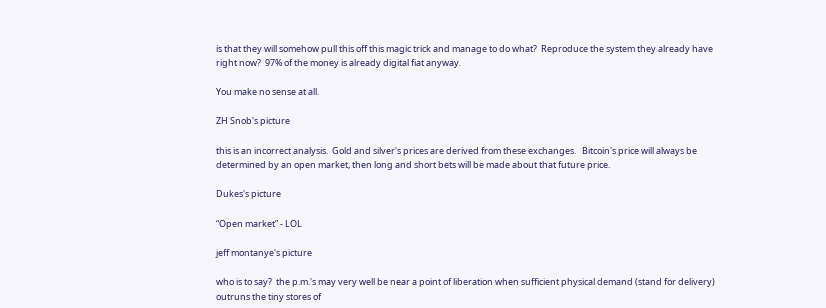is that they will somehow pull this off this magic trick and manage to do what?  Reproduce the system they already have right now?  97% of the money is already digital fiat anyway.

You make no sense at all.

ZH Snob's picture

this is an incorrect analysis.  Gold and silver's prices are derived from these exchanges.   Bitcoin's price will always be determined by an open market, then long and short bets will be made about that future price.

Dukes's picture

“Open market” - LOL

jeff montanye's picture

who is to say?  the p.m.'s may very well be near a point of liberation when sufficient physical demand (stand for delivery) outruns the tiny stores of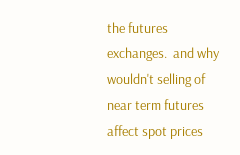the futures exchanges.  and why wouldn't selling of near term futures affect spot prices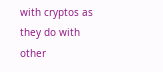with cryptos as they do with other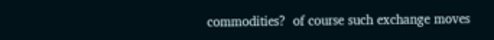commodities?  of course such exchange moves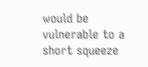would be vulnerable to a short squeeze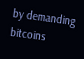by demanding bitcoins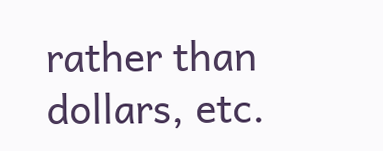rather than dollars, etc.